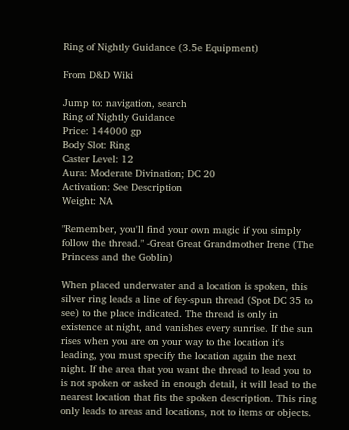Ring of Nightly Guidance (3.5e Equipment)

From D&D Wiki

Jump to: navigation, search
Ring of Nightly Guidance
Price: 144000 gp
Body Slot: Ring
Caster Level: 12
Aura: Moderate Divination; DC 20
Activation: See Description
Weight: NA

"Remember, you'll find your own magic if you simply follow the thread." -Great Great Grandmother Irene (The Princess and the Goblin)

When placed underwater and a location is spoken, this silver ring leads a line of fey-spun thread (Spot DC 35 to see) to the place indicated. The thread is only in existence at night, and vanishes every sunrise. If the sun rises when you are on your way to the location it's leading, you must specify the location again the next night. If the area that you want the thread to lead you to is not spoken or asked in enough detail, it will lead to the nearest location that fits the spoken description. This ring only leads to areas and locations, not to items or objects.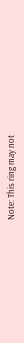Note: This ring may not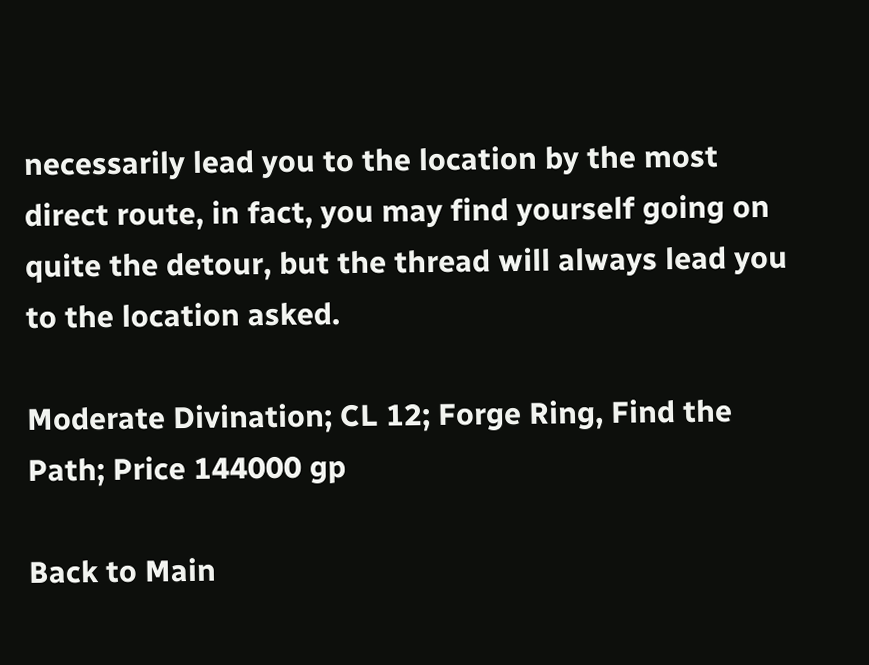necessarily lead you to the location by the most direct route, in fact, you may find yourself going on quite the detour, but the thread will always lead you to the location asked.

Moderate Divination; CL 12; Forge Ring, Find the Path; Price 144000 gp

Back to Main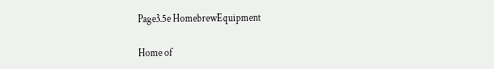Page3.5e HomebrewEquipment

Home of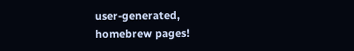user-generated,
homebrew pages!